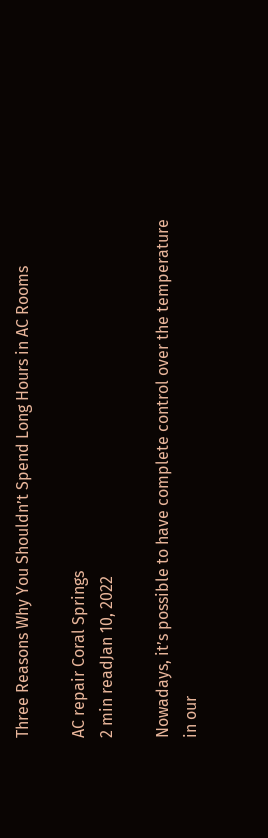Three Reasons Why You Shouldn’t Spend Long Hours in AC Rooms

AC repair Coral Springs
2 min readJan 10, 2022

Nowadays, it’s possible to have complete control over the temperature in our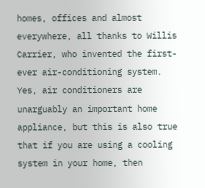homes, offices and almost everywhere, all thanks to Willis Carrier, who invented the first-ever air-conditioning system. Yes, air conditioners are unarguably an important home appliance, but this is also true that if you are using a cooling system in your home, then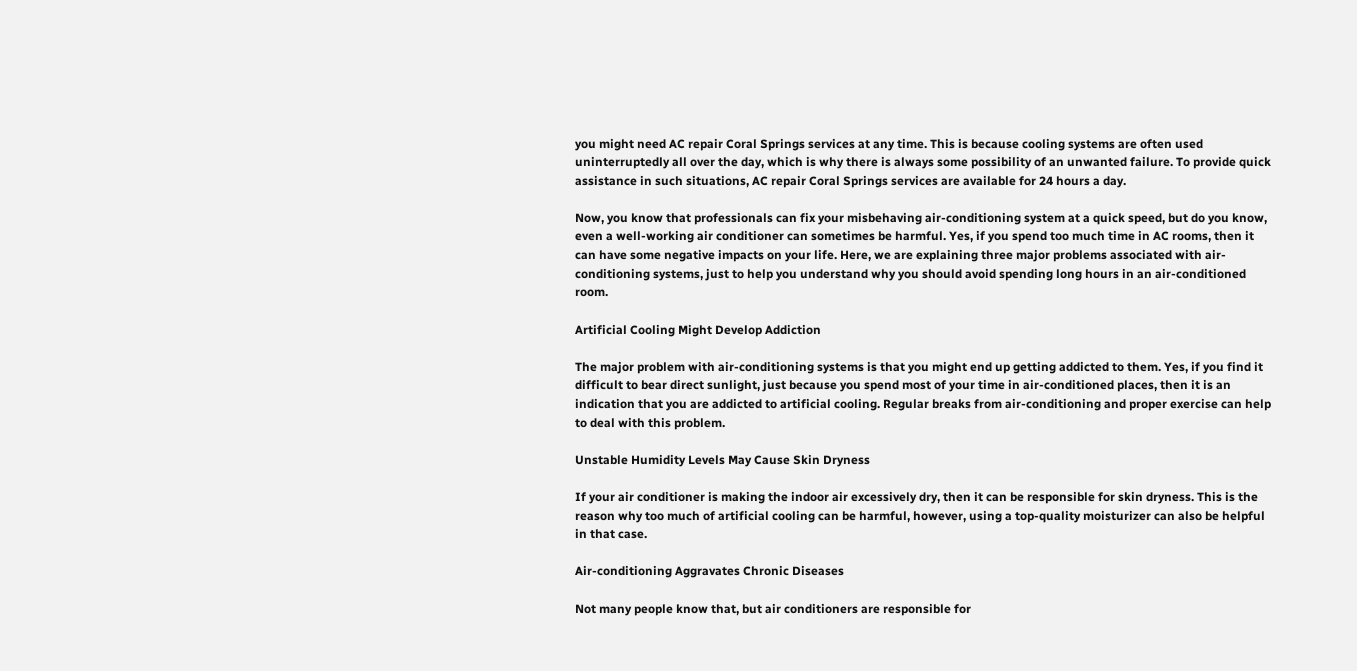you might need AC repair Coral Springs services at any time. This is because cooling systems are often used uninterruptedly all over the day, which is why there is always some possibility of an unwanted failure. To provide quick assistance in such situations, AC repair Coral Springs services are available for 24 hours a day.

Now, you know that professionals can fix your misbehaving air-conditioning system at a quick speed, but do you know, even a well-working air conditioner can sometimes be harmful. Yes, if you spend too much time in AC rooms, then it can have some negative impacts on your life. Here, we are explaining three major problems associated with air-conditioning systems, just to help you understand why you should avoid spending long hours in an air-conditioned room.

Artificial Cooling Might Develop Addiction

The major problem with air-conditioning systems is that you might end up getting addicted to them. Yes, if you find it difficult to bear direct sunlight, just because you spend most of your time in air-conditioned places, then it is an indication that you are addicted to artificial cooling. Regular breaks from air-conditioning and proper exercise can help to deal with this problem.

Unstable Humidity Levels May Cause Skin Dryness

If your air conditioner is making the indoor air excessively dry, then it can be responsible for skin dryness. This is the reason why too much of artificial cooling can be harmful, however, using a top-quality moisturizer can also be helpful in that case.

Air-conditioning Aggravates Chronic Diseases

Not many people know that, but air conditioners are responsible for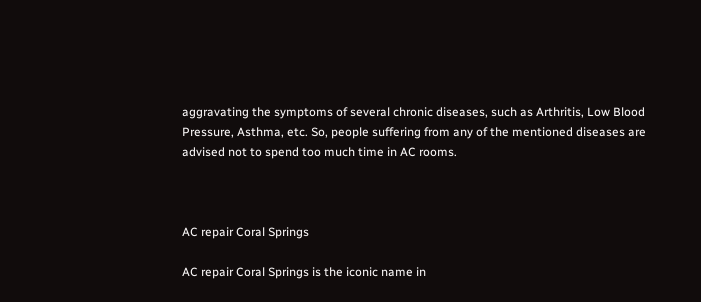aggravating the symptoms of several chronic diseases, such as Arthritis, Low Blood Pressure, Asthma, etc. So, people suffering from any of the mentioned diseases are advised not to spend too much time in AC rooms.



AC repair Coral Springs

AC repair Coral Springs is the iconic name in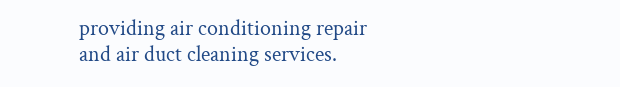providing air conditioning repair and air duct cleaning services.